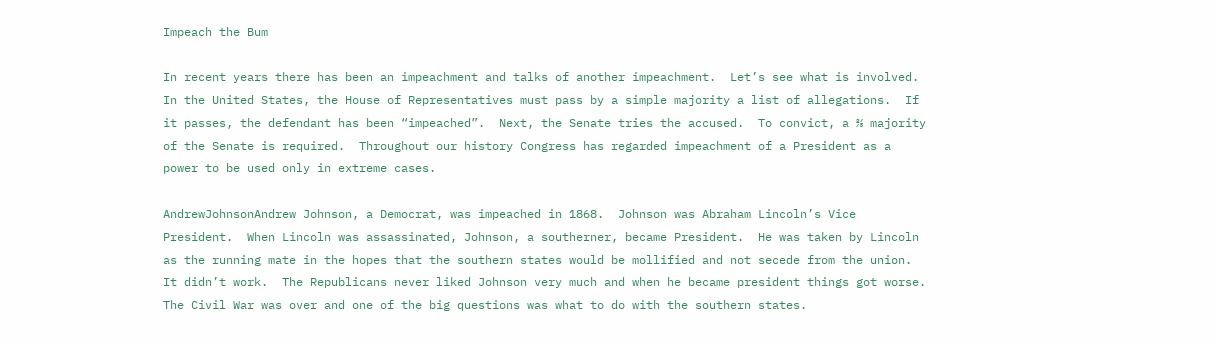Impeach the Bum

In recent years there has been an impeachment and talks of another impeachment.  Let’s see what is involved.  In the United States, the House of Representatives must pass by a simple majority a list of allegations.  If it passes, the defendant has been “impeached”.  Next, the Senate tries the accused.  To convict, a ⅔ majority of the Senate is required.  Throughout our history Congress has regarded impeachment of a President as a power to be used only in extreme cases.

AndrewJohnsonAndrew Johnson, a Democrat, was impeached in 1868.  Johnson was Abraham Lincoln’s Vice President.  When Lincoln was assassinated, Johnson, a southerner, became President.  He was taken by Lincoln as the running mate in the hopes that the southern states would be mollified and not secede from the union.  It didn’t work.  The Republicans never liked Johnson very much and when he became president things got worse.  The Civil War was over and one of the big questions was what to do with the southern states.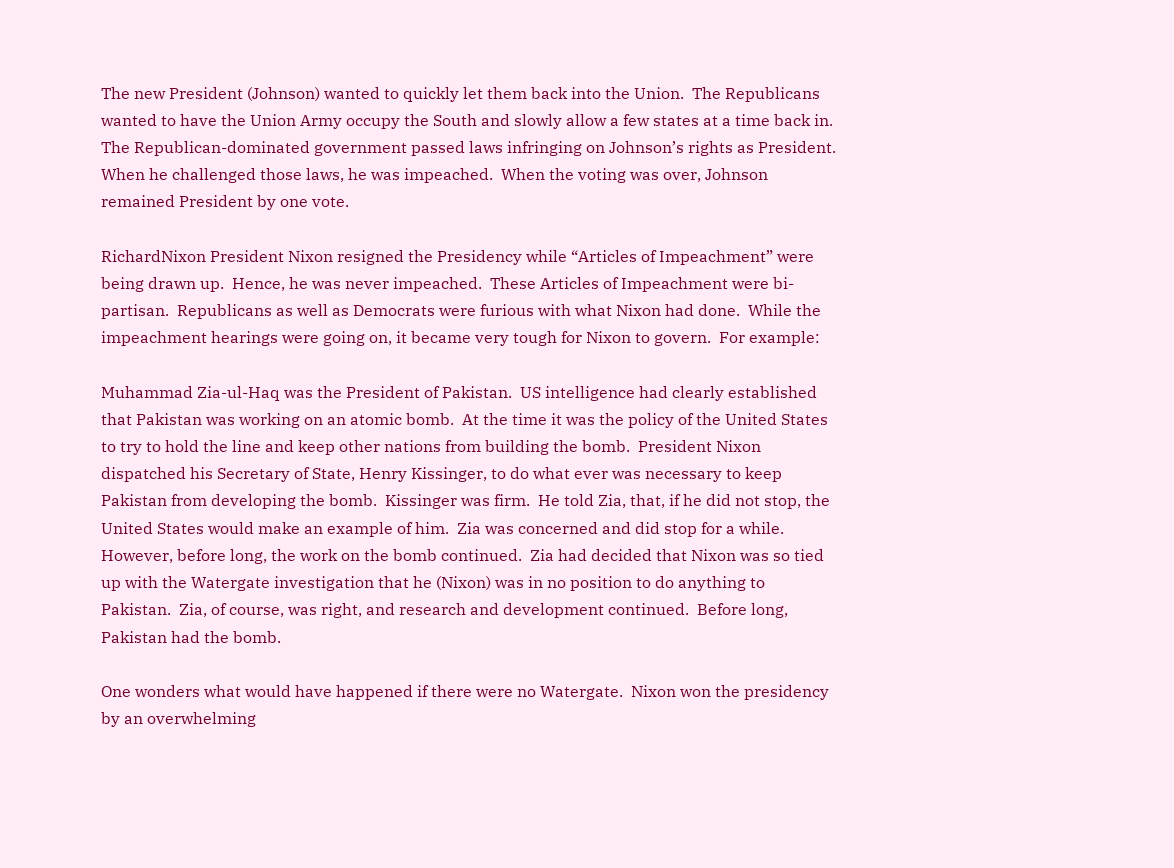The new President (Johnson) wanted to quickly let them back into the Union.  The Republicans wanted to have the Union Army occupy the South and slowly allow a few states at a time back in.  The Republican-dominated government passed laws infringing on Johnson’s rights as President.  When he challenged those laws, he was impeached.  When the voting was over, Johnson remained President by one vote.

RichardNixon President Nixon resigned the Presidency while “Articles of Impeachment” were being drawn up.  Hence, he was never impeached.  These Articles of Impeachment were bi-partisan.  Republicans as well as Democrats were furious with what Nixon had done.  While the impeachment hearings were going on, it became very tough for Nixon to govern.  For example:

Muhammad Zia-ul-Haq was the President of Pakistan.  US intelligence had clearly established that Pakistan was working on an atomic bomb.  At the time it was the policy of the United States to try to hold the line and keep other nations from building the bomb.  President Nixon dispatched his Secretary of State, Henry Kissinger, to do what ever was necessary to keep Pakistan from developing the bomb.  Kissinger was firm.  He told Zia, that, if he did not stop, the United States would make an example of him.  Zia was concerned and did stop for a while.  However, before long, the work on the bomb continued.  Zia had decided that Nixon was so tied up with the Watergate investigation that he (Nixon) was in no position to do anything to Pakistan.  Zia, of course, was right, and research and development continued.  Before long, Pakistan had the bomb.

One wonders what would have happened if there were no Watergate.  Nixon won the presidency by an overwhelming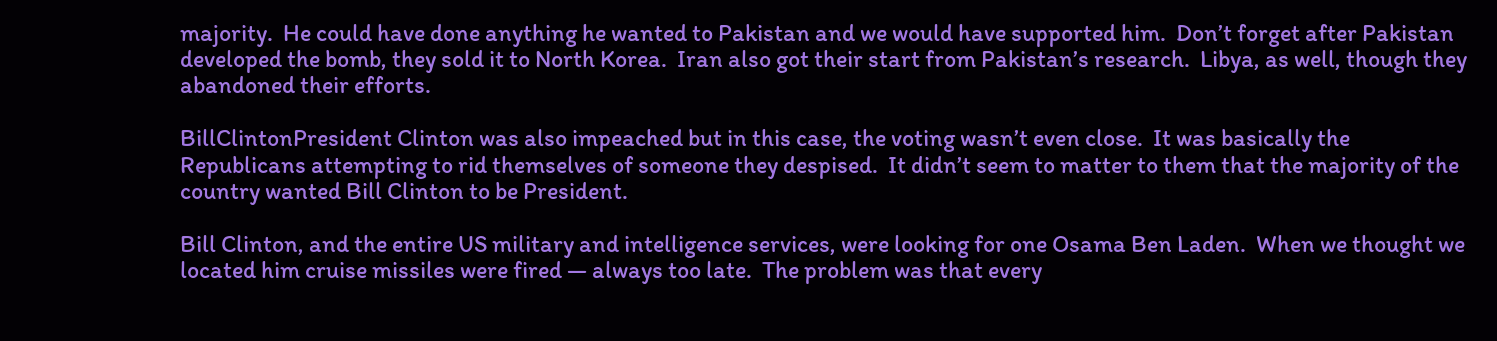majority.  He could have done anything he wanted to Pakistan and we would have supported him.  Don’t forget after Pakistan developed the bomb, they sold it to North Korea.  Iran also got their start from Pakistan’s research.  Libya, as well, though they abandoned their efforts.

BillClintonPresident Clinton was also impeached but in this case, the voting wasn’t even close.  It was basically the Republicans attempting to rid themselves of someone they despised.  It didn’t seem to matter to them that the majority of the country wanted Bill Clinton to be President.

Bill Clinton, and the entire US military and intelligence services, were looking for one Osama Ben Laden.  When we thought we located him cruise missiles were fired — always too late.  The problem was that every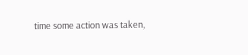time some action was taken,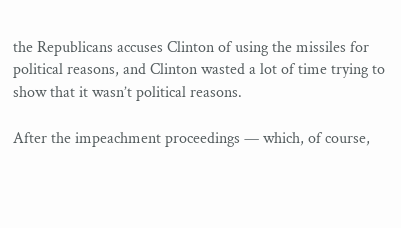the Republicans accuses Clinton of using the missiles for political reasons, and Clinton wasted a lot of time trying to show that it wasn’t political reasons.

After the impeachment proceedings — which, of course,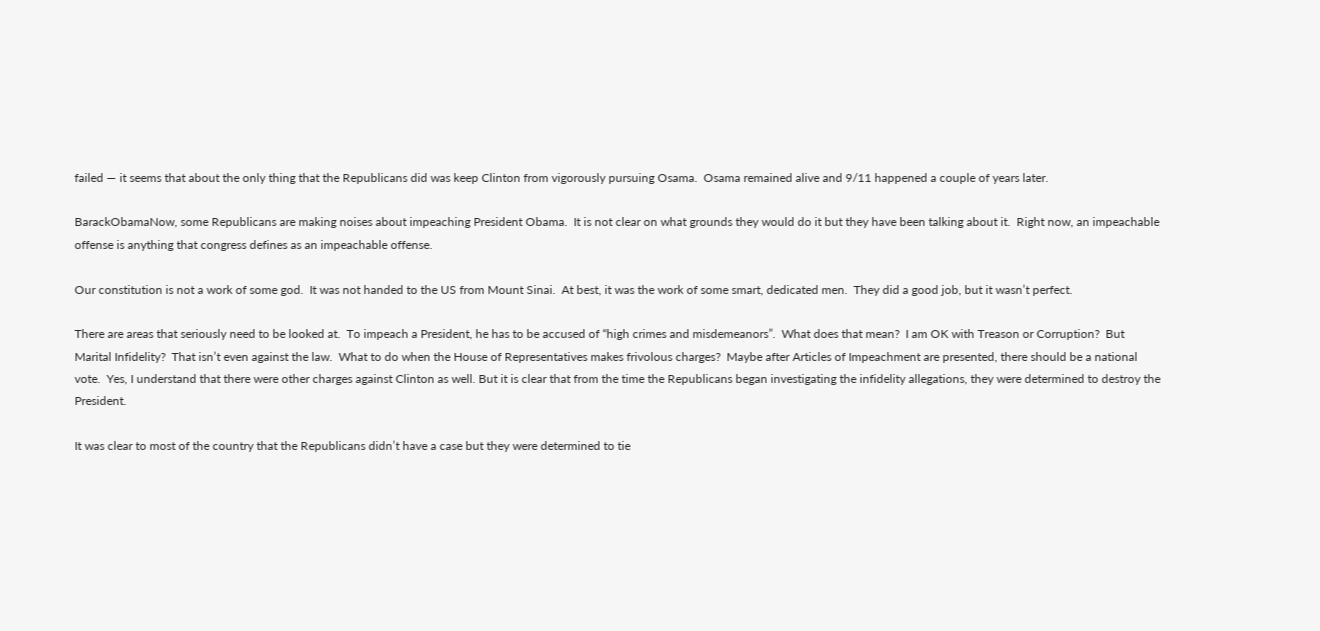failed — it seems that about the only thing that the Republicans did was keep Clinton from vigorously pursuing Osama.  Osama remained alive and 9/11 happened a couple of years later.

BarackObamaNow, some Republicans are making noises about impeaching President Obama.  It is not clear on what grounds they would do it but they have been talking about it.  Right now, an impeachable offense is anything that congress defines as an impeachable offense.

Our constitution is not a work of some god.  It was not handed to the US from Mount Sinai.  At best, it was the work of some smart, dedicated men.  They did a good job, but it wasn’t perfect.

There are areas that seriously need to be looked at.  To impeach a President, he has to be accused of “high crimes and misdemeanors”.  What does that mean?  I am OK with Treason or Corruption?  But Marital Infidelity?  That isn’t even against the law.  What to do when the House of Representatives makes frivolous charges?  Maybe after Articles of Impeachment are presented, there should be a national vote.  Yes, I understand that there were other charges against Clinton as well. But it is clear that from the time the Republicans began investigating the infidelity allegations, they were determined to destroy the President.

It was clear to most of the country that the Republicans didn’t have a case but they were determined to tie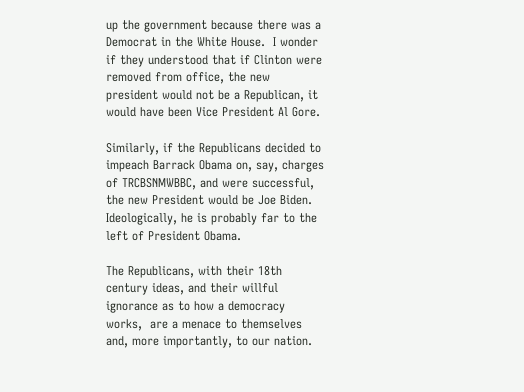up the government because there was a Democrat in the White House.  I wonder if they understood that if Clinton were removed from office, the new president would not be a Republican, it would have been Vice President Al Gore.

Similarly, if the Republicans decided to impeach Barrack Obama on, say, charges of TRCBSNMWBBC, and were successful, the new President would be Joe Biden.  Ideologically, he is probably far to the left of President Obama.

The Republicans, with their 18th century ideas, and their willful ignorance as to how a democracy works,  are a menace to themselves and, more importantly, to our nation.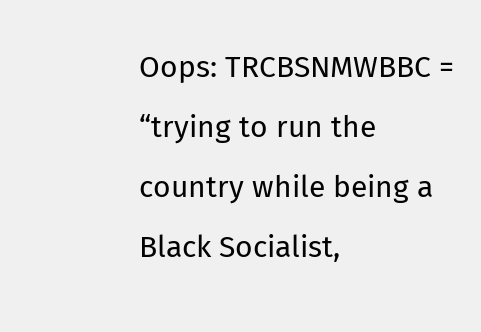Oops: TRCBSNMWBBC = “trying to run the country while being a Black Socialist,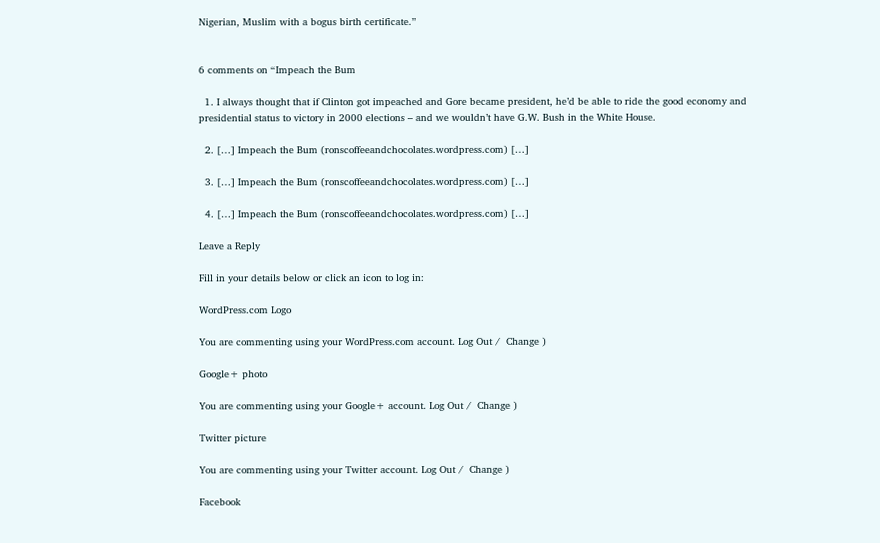Nigerian, Muslim with a bogus birth certificate.”


6 comments on “Impeach the Bum

  1. I always thought that if Clinton got impeached and Gore became president, he’d be able to ride the good economy and presidential status to victory in 2000 elections – and we wouldn’t have G.W. Bush in the White House.

  2. […] Impeach the Bum (ronscoffeeandchocolates.wordpress.com) […]

  3. […] Impeach the Bum (ronscoffeeandchocolates.wordpress.com) […]

  4. […] Impeach the Bum (ronscoffeeandchocolates.wordpress.com) […]

Leave a Reply

Fill in your details below or click an icon to log in:

WordPress.com Logo

You are commenting using your WordPress.com account. Log Out /  Change )

Google+ photo

You are commenting using your Google+ account. Log Out /  Change )

Twitter picture

You are commenting using your Twitter account. Log Out /  Change )

Facebook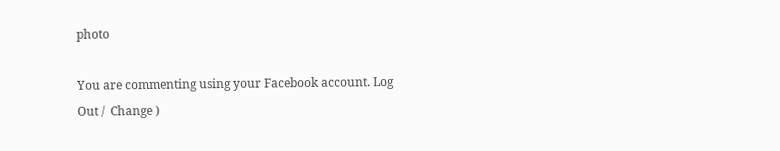photo

You are commenting using your Facebook account. Log Out /  Change )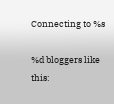Connecting to %s

%d bloggers like this: